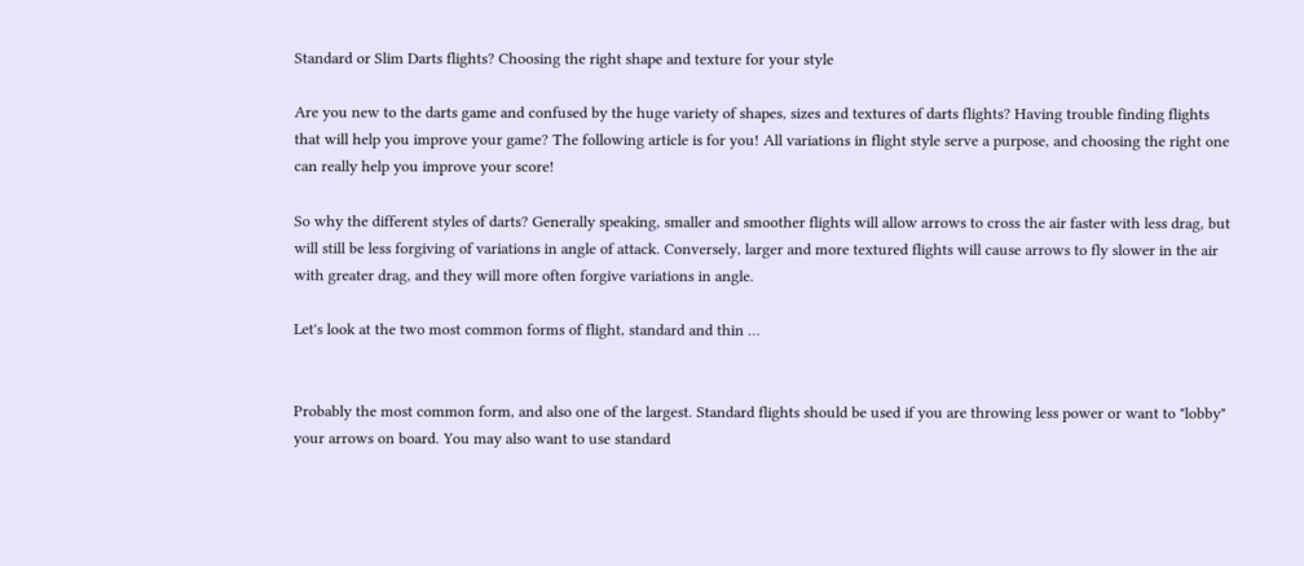Standard or Slim Darts flights? Choosing the right shape and texture for your style

Are you new to the darts game and confused by the huge variety of shapes, sizes and textures of darts flights? Having trouble finding flights that will help you improve your game? The following article is for you! All variations in flight style serve a purpose, and choosing the right one can really help you improve your score!

So why the different styles of darts? Generally speaking, smaller and smoother flights will allow arrows to cross the air faster with less drag, but will still be less forgiving of variations in angle of attack. Conversely, larger and more textured flights will cause arrows to fly slower in the air with greater drag, and they will more often forgive variations in angle.

Let's look at the two most common forms of flight, standard and thin …


Probably the most common form, and also one of the largest. Standard flights should be used if you are throwing less power or want to "lobby" your arrows on board. You may also want to use standard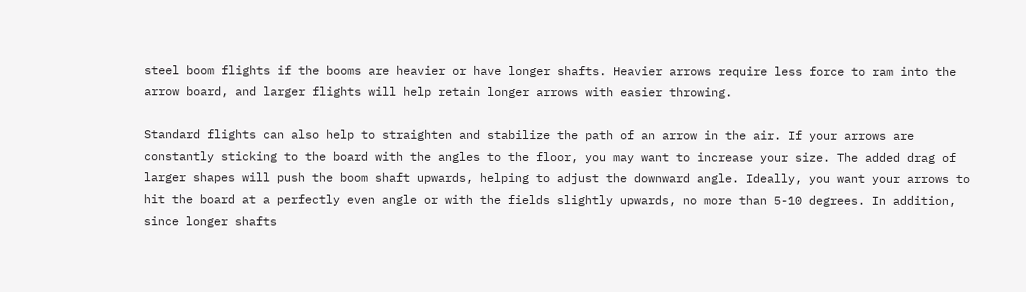steel boom flights if the booms are heavier or have longer shafts. Heavier arrows require less force to ram into the arrow board, and larger flights will help retain longer arrows with easier throwing.

Standard flights can also help to straighten and stabilize the path of an arrow in the air. If your arrows are constantly sticking to the board with the angles to the floor, you may want to increase your size. The added drag of larger shapes will push the boom shaft upwards, helping to adjust the downward angle. Ideally, you want your arrows to hit the board at a perfectly even angle or with the fields slightly upwards, no more than 5-10 degrees. In addition, since longer shafts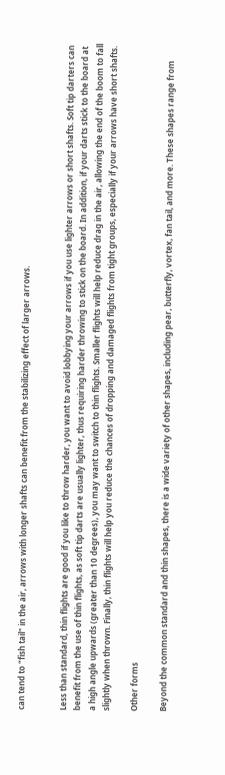can tend to "fish tail" in the air, arrows with longer shafts can benefit from the stabilizing effect of larger arrows.


Less than standard, thin flights are good if you like to throw harder, you want to avoid lobbying your arrows if you use lighter arrows or short shafts. Soft tip darters can benefit from the use of thin flights, as soft tip darts are usually lighter, thus requiring harder throwing to stick on the board. In addition, if your darts stick to the board at a high angle upwards (greater than 10 degrees), you may want to switch to thin flights. Smaller flights will help reduce drag in the air, allowing the end of the boom to fall slightly when thrown. Finally, thin flights will help you reduce the chances of dropping and damaged flights from tight groups, especially if your arrows have short shafts.

Other forms

Beyond the common standard and thin shapes, there is a wide variety of other shapes, including pear, butterfly, vortex, fan tail, and more. These shapes range from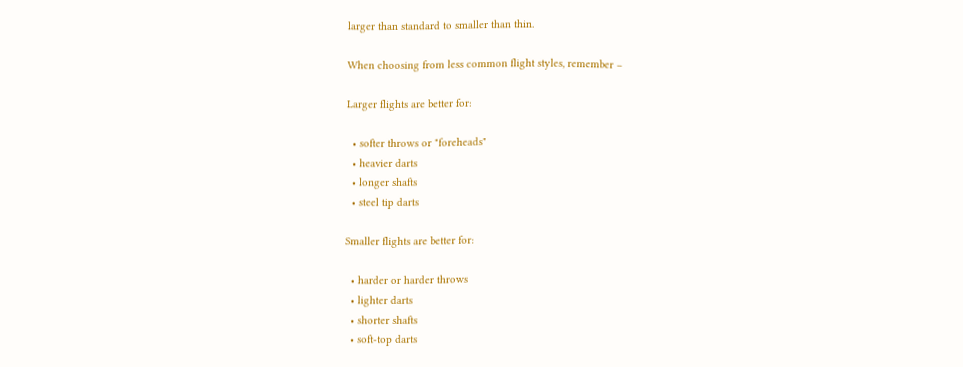larger than standard to smaller than thin.

When choosing from less common flight styles, remember –

Larger flights are better for:

  • softer throws or "foreheads"
  • heavier darts
  • longer shafts
  • steel tip darts

Smaller flights are better for:

  • harder or harder throws
  • lighter darts
  • shorter shafts
  • soft-top darts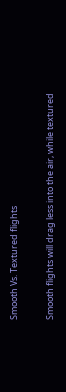Smooth Vs. Textured flights

Smooth flights will drag less into the air, while textured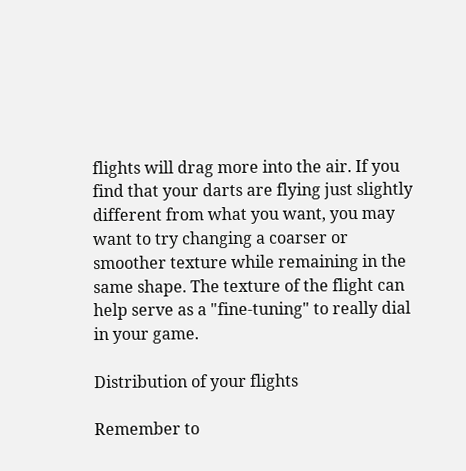flights will drag more into the air. If you find that your darts are flying just slightly different from what you want, you may want to try changing a coarser or smoother texture while remaining in the same shape. The texture of the flight can help serve as a "fine-tuning" to really dial in your game.

Distribution of your flights

Remember to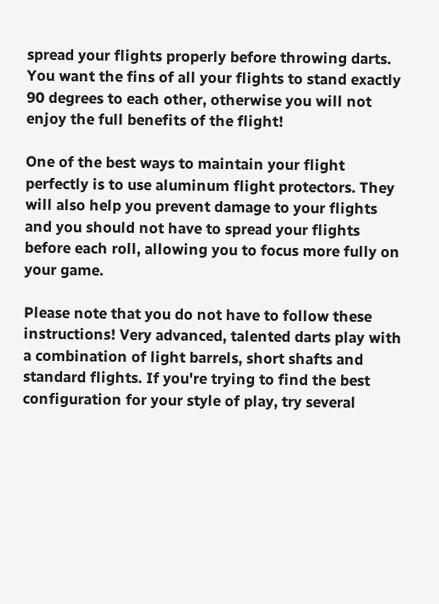spread your flights properly before throwing darts. You want the fins of all your flights to stand exactly 90 degrees to each other, otherwise you will not enjoy the full benefits of the flight!

One of the best ways to maintain your flight perfectly is to use aluminum flight protectors. They will also help you prevent damage to your flights and you should not have to spread your flights before each roll, allowing you to focus more fully on your game.

Please note that you do not have to follow these instructions! Very advanced, talented darts play with a combination of light barrels, short shafts and standard flights. If you're trying to find the best configuration for your style of play, try several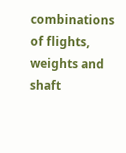combinations of flights, weights and shaft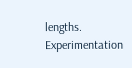lengths. Experimentation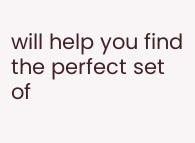will help you find the perfect set of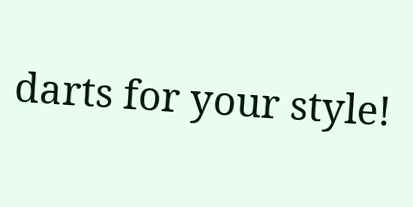darts for your style!